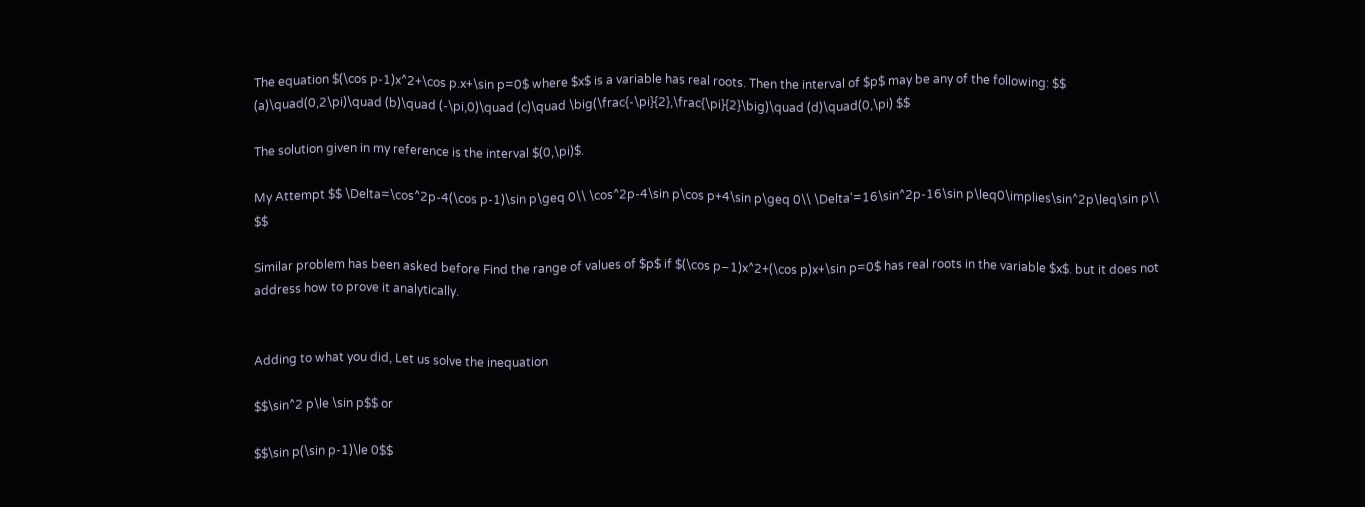The equation $(\cos p-1)x^2+\cos p.x+\sin p=0$ where $x$ is a variable has real roots. Then the interval of $p$ may be any of the following: $$ (a)\quad(0,2\pi)\quad (b)\quad (-\pi,0)\quad (c)\quad \big(\frac{-\pi}{2},\frac{\pi}{2}\big)\quad (d)\quad(0,\pi) $$

The solution given in my reference is the interval $(0,\pi)$.

My Attempt $$ \Delta=\cos^2p-4(\cos p-1)\sin p\geq 0\\ \cos^2p-4\sin p\cos p+4\sin p\geq 0\\ \Delta'=16\sin^2p-16\sin p\leq0\implies\sin^2p\leq\sin p\\ $$

Similar problem has been asked before Find the range of values of $p$ if $(\cos p−1)x^2+(\cos p)x+\sin p=0$ has real roots in the variable $x$. but it does not address how to prove it analytically.


Adding to what you did, Let us solve the inequation

$$\sin^2 p\le \sin p$$ or

$$\sin p(\sin p-1)\le 0$$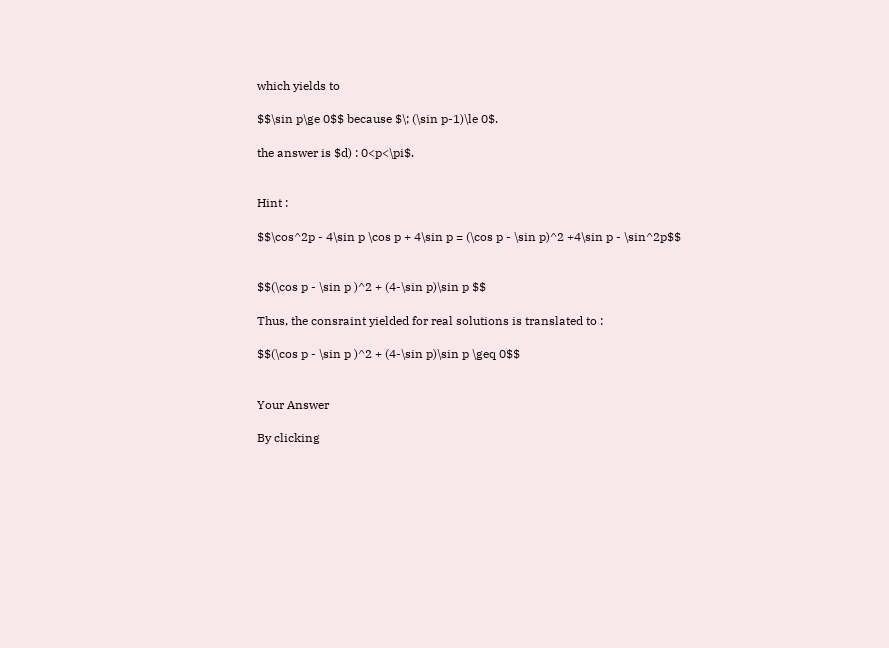which yields to

$$\sin p\ge 0$$ because $\; (\sin p-1)\le 0$.

the answer is $d) : 0<p<\pi$.


Hint :

$$\cos^2p - 4\sin p \cos p + 4\sin p = (\cos p - \sin p)^2 +4\sin p - \sin^2p$$


$$(\cos p - \sin p )^2 + (4-\sin p)\sin p $$

Thus, the consraint yielded for real solutions is translated to :

$$(\cos p - \sin p )^2 + (4-\sin p)\sin p \geq 0$$


Your Answer

By clicking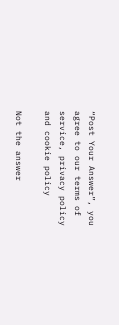“Post Your Answer”, you agree to our terms of service, privacy policy and cookie policy

Not the answer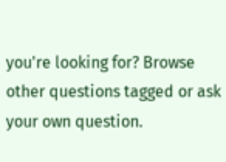you're looking for? Browse other questions tagged or ask your own question.